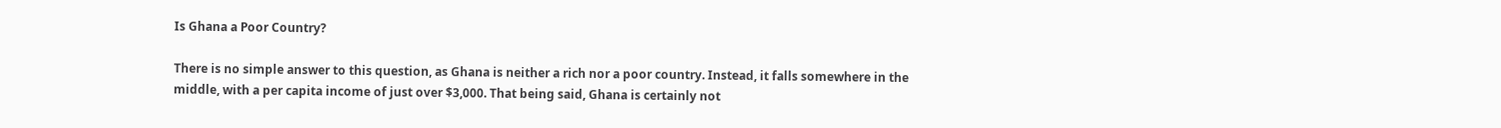Is Ghana a Poor Country?

There is no simple answer to this question, as Ghana is neither a rich nor a poor country. Instead, it falls somewhere in the middle, with a per capita income of just over $3,000. That being said, Ghana is certainly not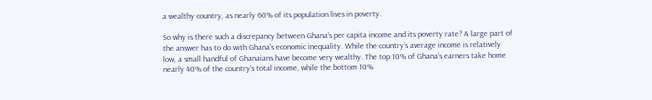a wealthy country, as nearly 60% of its population lives in poverty.

So why is there such a discrepancy between Ghana’s per capita income and its poverty rate? A large part of the answer has to do with Ghana’s economic inequality. While the country’s average income is relatively low, a small handful of Ghanaians have become very wealthy. The top 10% of Ghana’s earners take home nearly 40% of the country’s total income, while the bottom 10%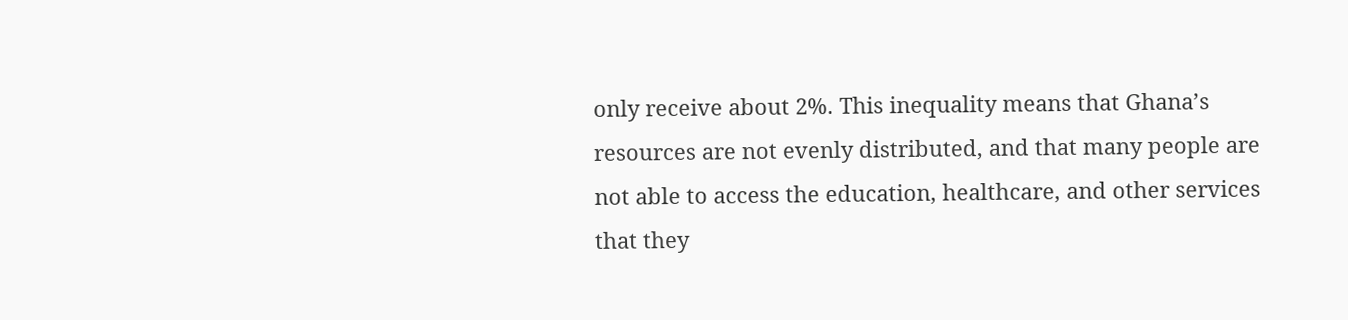only receive about 2%. This inequality means that Ghana’s resources are not evenly distributed, and that many people are not able to access the education, healthcare, and other services that they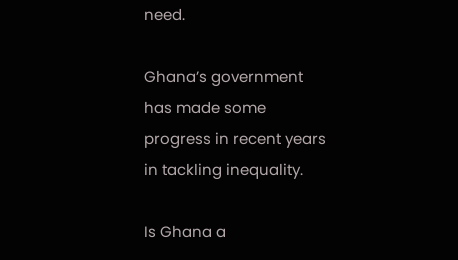need.

Ghana’s government has made some progress in recent years in tackling inequality.

Is Ghana a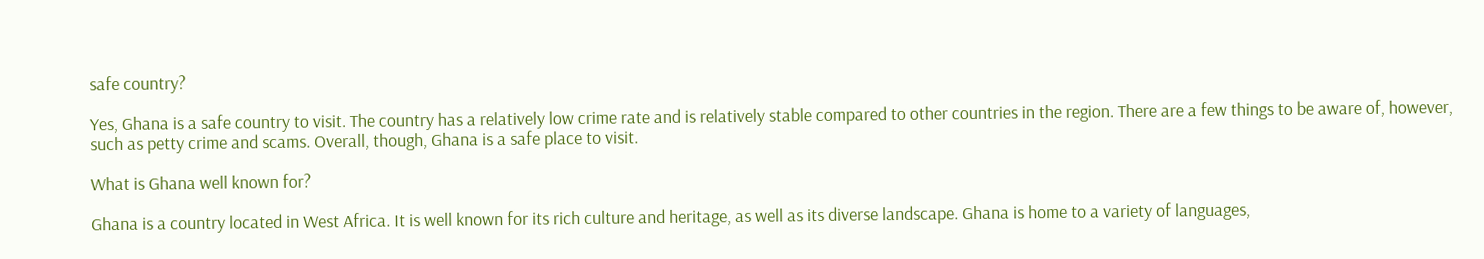safe country?

Yes, Ghana is a safe country to visit. The country has a relatively low crime rate and is relatively stable compared to other countries in the region. There are a few things to be aware of, however, such as petty crime and scams. Overall, though, Ghana is a safe place to visit.

What is Ghana well known for?

Ghana is a country located in West Africa. It is well known for its rich culture and heritage, as well as its diverse landscape. Ghana is home to a variety of languages,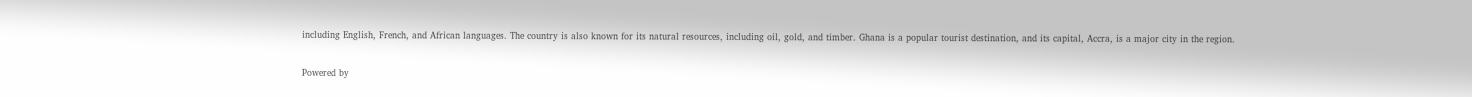including English, French, and African languages. The country is also known for its natural resources, including oil, gold, and timber. Ghana is a popular tourist destination, and its capital, Accra, is a major city in the region.

Powered by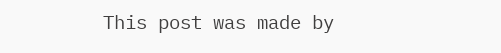This post was made by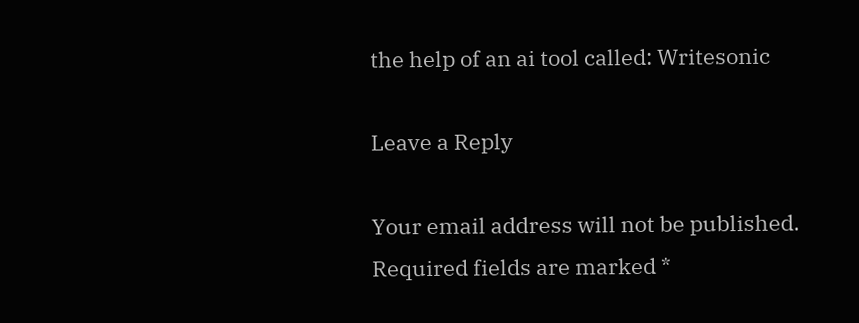the help of an ai tool called: Writesonic

Leave a Reply

Your email address will not be published. Required fields are marked *